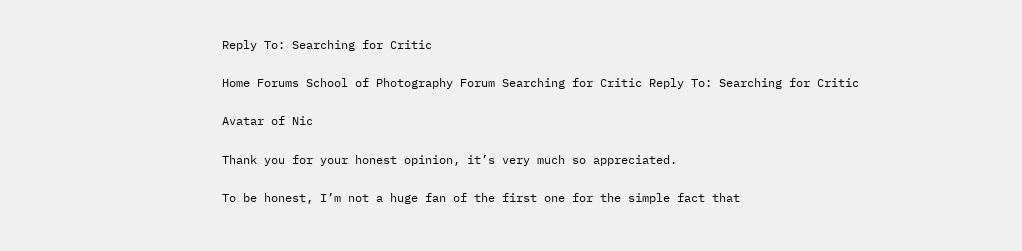Reply To: Searching for Critic

Home Forums School of Photography Forum Searching for Critic Reply To: Searching for Critic

Avatar of Nic

Thank you for your honest opinion, it’s very much so appreciated.

To be honest, I’m not a huge fan of the first one for the simple fact that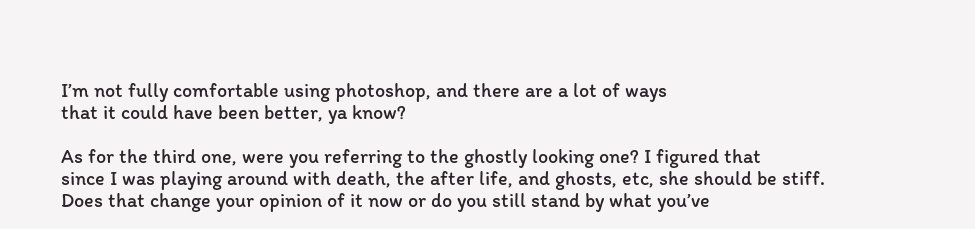I’m not fully comfortable using photoshop, and there are a lot of ways
that it could have been better, ya know?

As for the third one, were you referring to the ghostly looking one? I figured that
since I was playing around with death, the after life, and ghosts, etc, she should be stiff.
Does that change your opinion of it now or do you still stand by what you’ve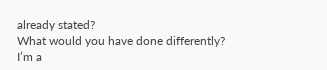already stated?
What would you have done differently?
I’m a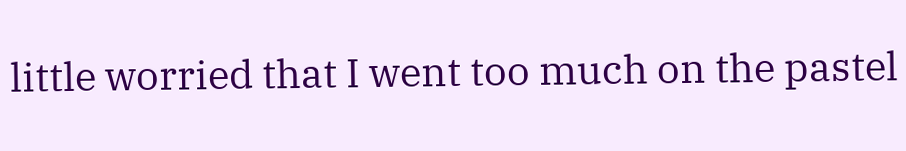little worried that I went too much on the pastel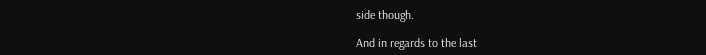side though.

And in regards to the last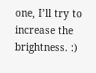one, I’ll try to increase the brightness. :)